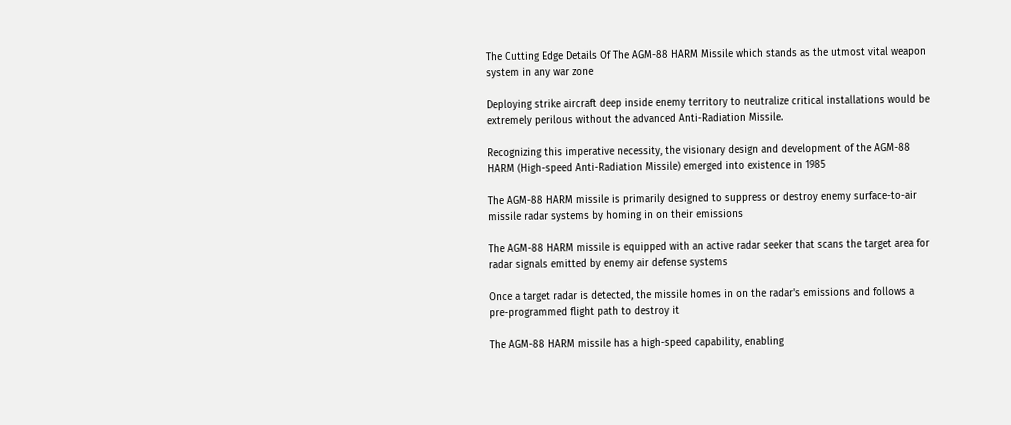The Cutting Edge Details Of The AGM-88 HARM Missile which stands as the utmost vital weapon system in any war zone

Deploying strike aircraft deep inside enemy territory to neutralize critical installations would be extremely perilous without the advanced Anti-Radiation Missile.

Recognizing this imperative necessity, the visionary design and development of the AGM-88 HARM (High-speed Anti-Radiation Missile) emerged into existence in 1985

The AGM-88 HARM missile is primarily designed to suppress or destroy enemy surface-to-air missile radar systems by homing in on their emissions

The AGM-88 HARM missile is equipped with an active radar seeker that scans the target area for radar signals emitted by enemy air defense systems

Once a target radar is detected, the missile homes in on the radar's emissions and follows a pre-programmed flight path to destroy it

The AGM-88 HARM missile has a high-speed capability, enabling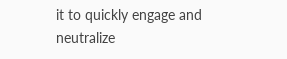it to quickly engage and neutralize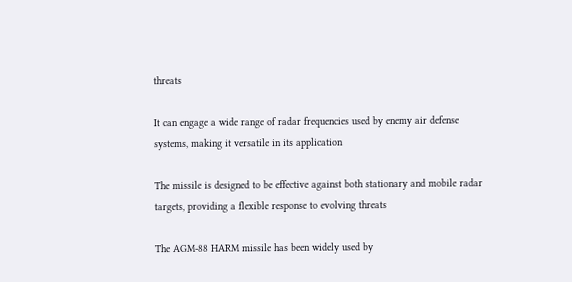threats

It can engage a wide range of radar frequencies used by enemy air defense systems, making it versatile in its application

The missile is designed to be effective against both stationary and mobile radar targets, providing a flexible response to evolving threats

The AGM-88 HARM missile has been widely used by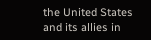the United States and its allies in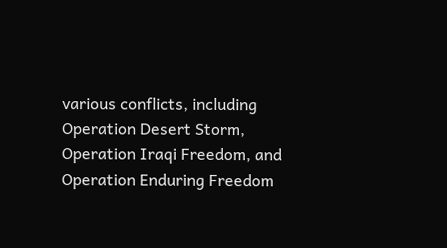various conflicts, including Operation Desert Storm, Operation Iraqi Freedom, and Operation Enduring Freedom